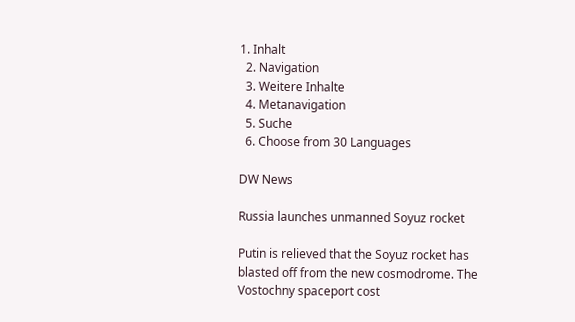1. Inhalt
  2. Navigation
  3. Weitere Inhalte
  4. Metanavigation
  5. Suche
  6. Choose from 30 Languages

DW News

Russia launches unmanned Soyuz rocket

Putin is relieved that the Soyuz rocket has blasted off from the new cosmodrome. The Vostochny spaceport cost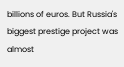billions of euros. But Russia's biggest prestige project was almost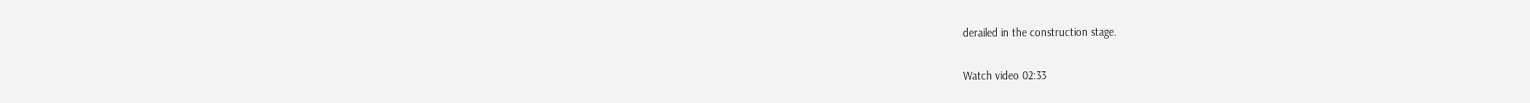derailed in the construction stage.

Watch video 02:33